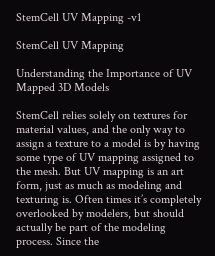StemCell UV Mapping -v1

StemCell UV Mapping

Understanding the Importance of UV Mapped 3D Models

StemCell relies solely on textures for material values, and the only way to assign a texture to a model is by having some type of UV mapping assigned to the mesh. But UV mapping is an art form, just as much as modeling and texturing is. Often times it’s completely overlooked by modelers, but should actually be part of the modeling process. Since the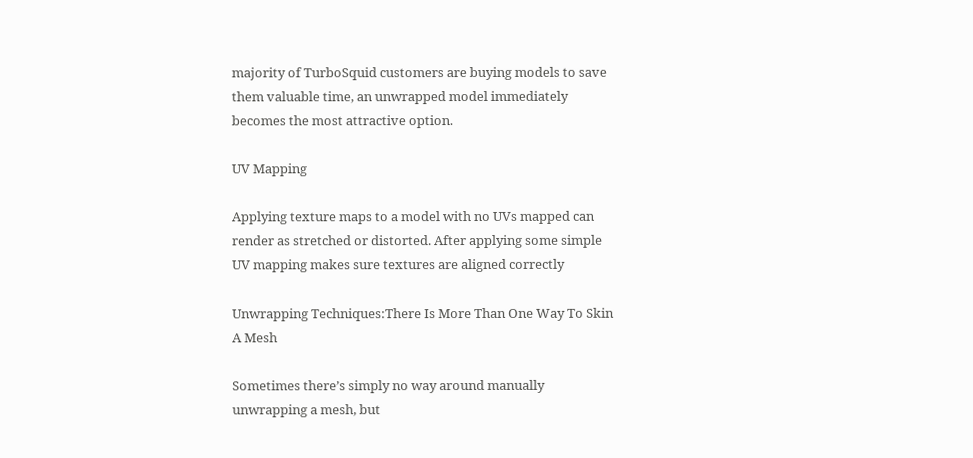majority of TurboSquid customers are buying models to save them valuable time, an unwrapped model immediately becomes the most attractive option.

UV Mapping

Applying texture maps to a model with no UVs mapped can render as stretched or distorted. After applying some simple UV mapping makes sure textures are aligned correctly

Unwrapping Techniques:There Is More Than One Way To Skin A Mesh

Sometimes there’s simply no way around manually unwrapping a mesh, but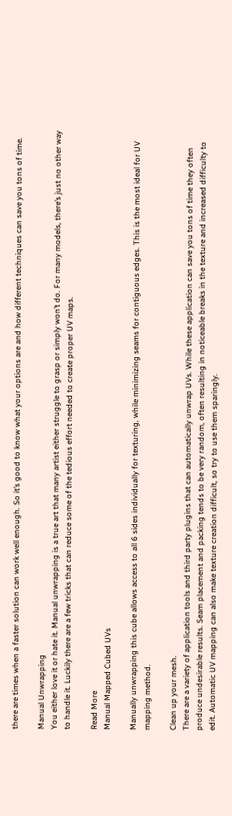there are times when a faster solution can work well enough. So it’s good to know what your options are and how different techniques can save you tons of time.

Manual Unwrapping
You either love it or hate it. Manual unwrapping is a true art that many artist either struggle to grasp or simply won’t do. For many models, there’s just no other way to handle it. Luckily there are a few tricks that can reduce some of the tedious effort needed to create proper UV maps.

Read More
Manual Mapped Cubed UVs

Manually unwrapping this cube allows access to all 6 sides individually for texturing, while minimizing seams for contiguous edges. This is the most ideal for UV mapping method.

Clean up your mesh.
There are a variety of application tools and third party plugins that can automatically unwrap UVs. While these application can save you tons of time they often produce undesirable results. Seam placement and packing tends to be very random, often resulting in noticeable breaks in the texture and increased difficulty to edit. Automatic UV mapping can also make texture creation difficult, so try to use them sparingly.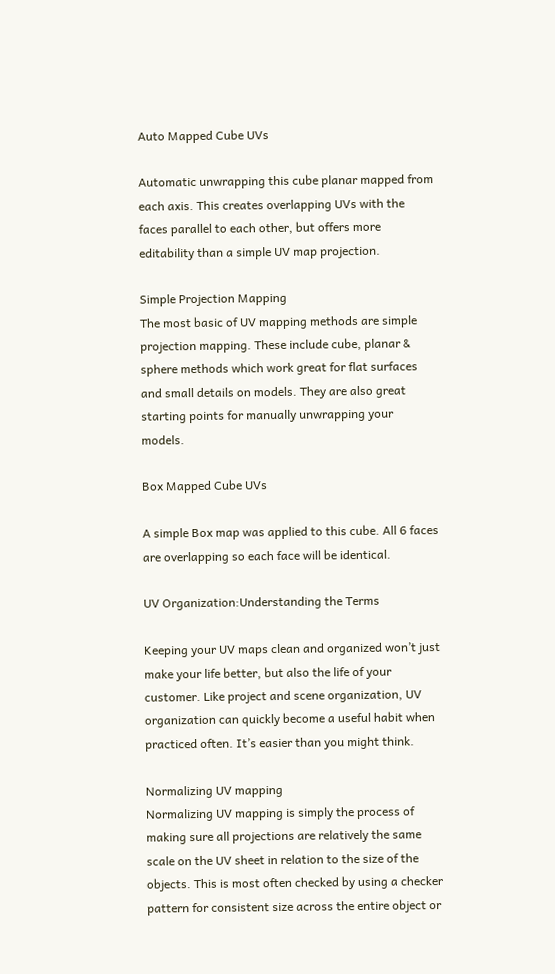Auto Mapped Cube UVs

Automatic unwrapping this cube planar mapped from each axis. This creates overlapping UVs with the faces parallel to each other, but offers more editability than a simple UV map projection.

Simple Projection Mapping
The most basic of UV mapping methods are simple projection mapping. These include cube, planar & sphere methods which work great for flat surfaces and small details on models. They are also great starting points for manually unwrapping your models.

Box Mapped Cube UVs

A simple Box map was applied to this cube. All 6 faces are overlapping so each face will be identical.

UV Organization:Understanding the Terms

Keeping your UV maps clean and organized won’t just make your life better, but also the life of your customer. Like project and scene organization, UV organization can quickly become a useful habit when practiced often. It’s easier than you might think.

Normalizing UV mapping
Normalizing UV mapping is simply the process of making sure all projections are relatively the same scale on the UV sheet in relation to the size of the objects. This is most often checked by using a checker pattern for consistent size across the entire object or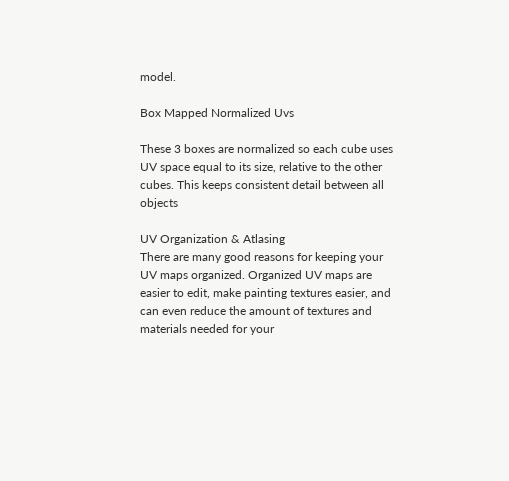model.

Box Mapped Normalized Uvs

These 3 boxes are normalized so each cube uses UV space equal to its size, relative to the other cubes. This keeps consistent detail between all objects

UV Organization & Atlasing
There are many good reasons for keeping your UV maps organized. Organized UV maps are easier to edit, make painting textures easier, and can even reduce the amount of textures and materials needed for your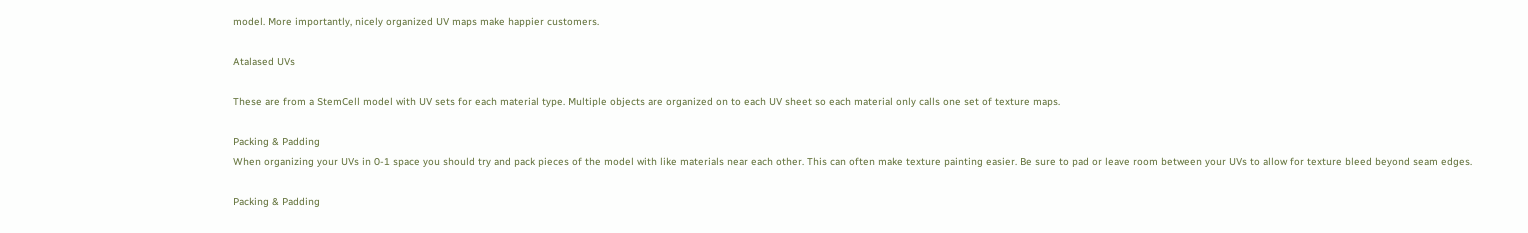model. More importantly, nicely organized UV maps make happier customers.

Atalased UVs

These are from a StemCell model with UV sets for each material type. Multiple objects are organized on to each UV sheet so each material only calls one set of texture maps.

Packing & Padding
When organizing your UVs in 0-1 space you should try and pack pieces of the model with like materials near each other. This can often make texture painting easier. Be sure to pad or leave room between your UVs to allow for texture bleed beyond seam edges.

Packing & Padding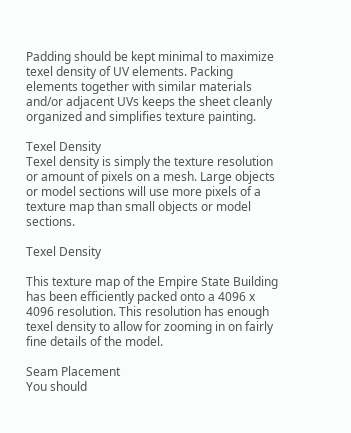Padding should be kept minimal to maximize texel density of UV elements. Packing elements together with similar materials and/or adjacent UVs keeps the sheet cleanly organized and simplifies texture painting.

Texel Density
Texel density is simply the texture resolution or amount of pixels on a mesh. Large objects or model sections will use more pixels of a texture map than small objects or model sections.

Texel Density

This texture map of the Empire State Building has been efficiently packed onto a 4096 x 4096 resolution. This resolution has enough texel density to allow for zooming in on fairly fine details of the model.

Seam Placement
You should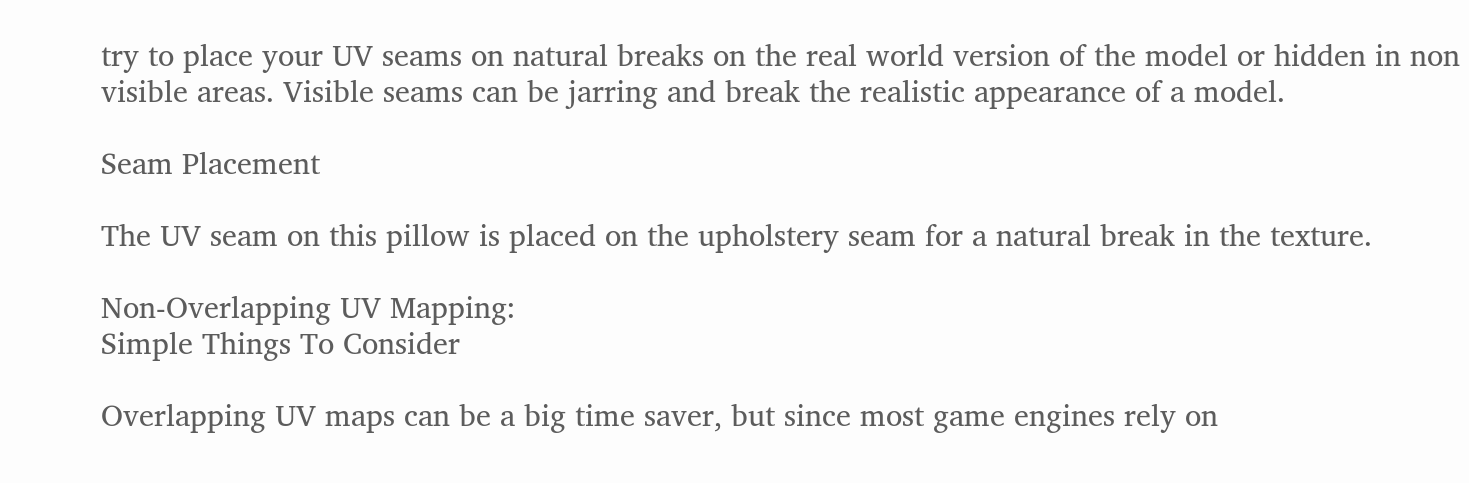try to place your UV seams on natural breaks on the real world version of the model or hidden in non visible areas. Visible seams can be jarring and break the realistic appearance of a model.

Seam Placement

The UV seam on this pillow is placed on the upholstery seam for a natural break in the texture.

Non-Overlapping UV Mapping:
Simple Things To Consider

Overlapping UV maps can be a big time saver, but since most game engines rely on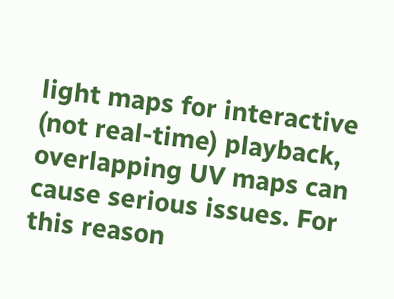light maps for interactive (not real-time) playback, overlapping UV maps can cause serious issues. For this reason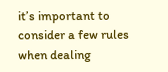it’s important to consider a few rules when dealing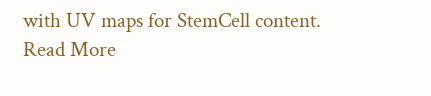with UV maps for StemCell content.
Read More